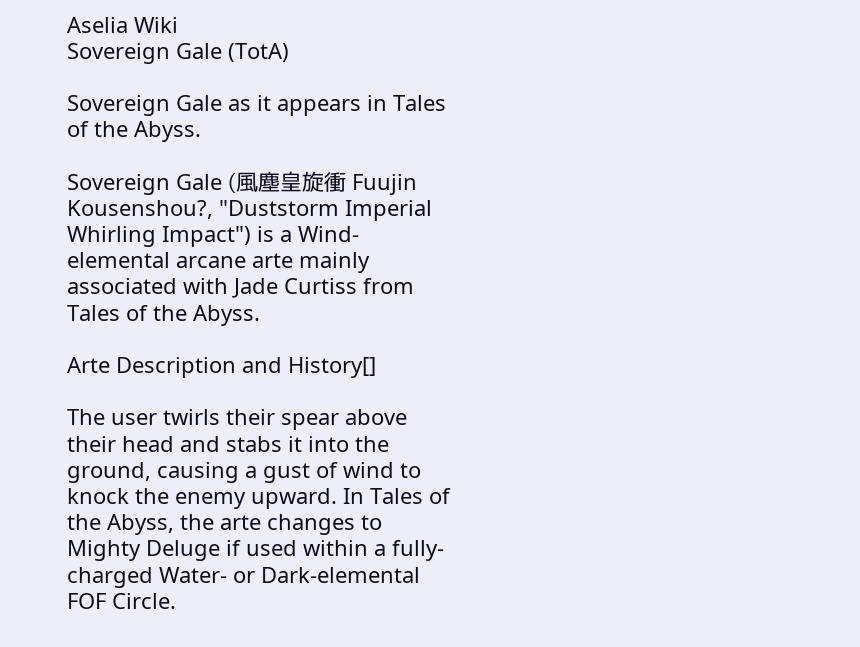Aselia Wiki
Sovereign Gale (TotA)

Sovereign Gale as it appears in Tales of the Abyss.

Sovereign Gale (風塵皇旋衝 Fuujin Kousenshou?, "Duststorm Imperial Whirling Impact") is a Wind-elemental arcane arte mainly associated with Jade Curtiss from Tales of the Abyss.

Arte Description and History[]

The user twirls their spear above their head and stabs it into the ground, causing a gust of wind to knock the enemy upward. In Tales of the Abyss, the arte changes to Mighty Deluge if used within a fully-charged Water- or Dark-elemental FOF Circle.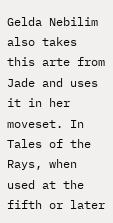Gelda Nebilim also takes this arte from Jade and uses it in her moveset. In Tales of the Rays, when used at the fifth or later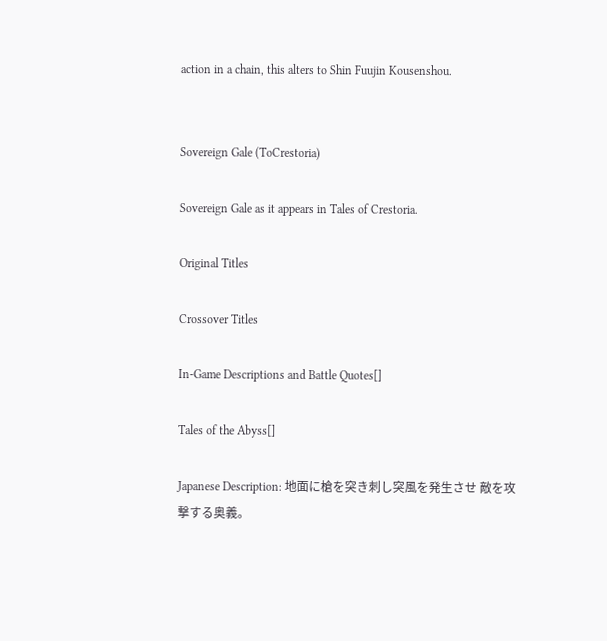action in a chain, this alters to Shin Fuujin Kousenshou.


Sovereign Gale (ToCrestoria)

Sovereign Gale as it appears in Tales of Crestoria.

Original Titles

Crossover Titles

In-Game Descriptions and Battle Quotes[]

Tales of the Abyss[]

Japanese Description: 地面に槍を突き刺し突風を発生させ 敵を攻撃する奥義。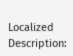Localized Description: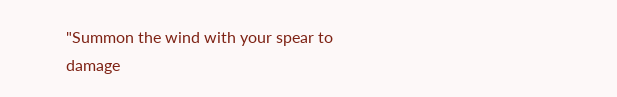"Summon the wind with your spear to damage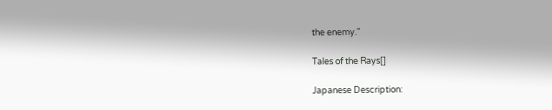the enemy."

Tales of the Rays[]

Japanese Description: